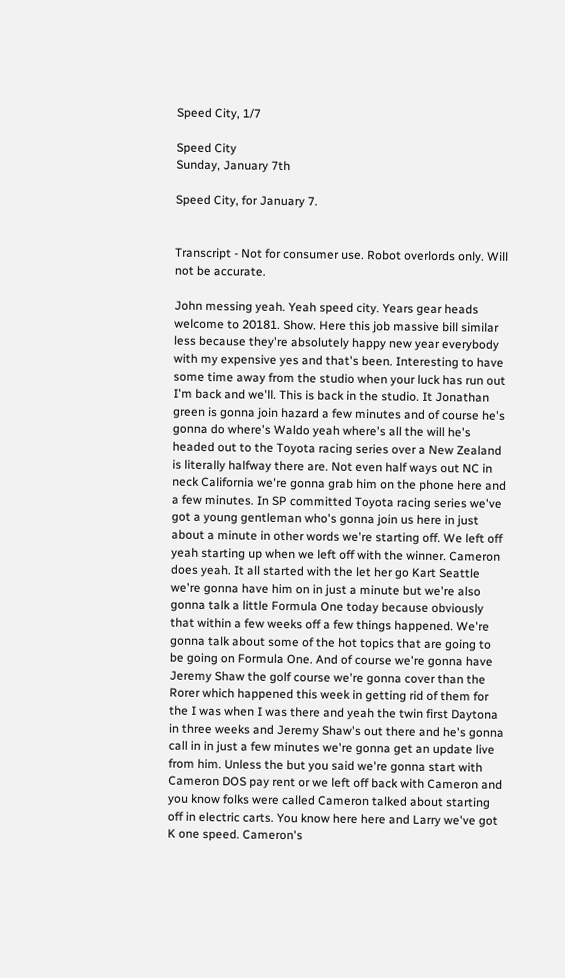Speed City, 1/7

Speed City
Sunday, January 7th

Speed City, for January 7.


Transcript - Not for consumer use. Robot overlords only. Will not be accurate.

John messing yeah. Yeah speed city. Years gear heads welcome to 20181. Show. Here this job massive bill similar less because they're absolutely happy new year everybody with my expensive yes and that's been. Interesting to have some time away from the studio when your luck has run out I'm back and we'll. This is back in the studio. It Jonathan green is gonna join hazard a few minutes and of course he's gonna do where's Waldo yeah where's all the will he's headed out to the Toyota racing series over a New Zealand is literally halfway there are. Not even half ways out NC in neck California we're gonna grab him on the phone here and a few minutes. In SP committed Toyota racing series we've got a young gentleman who's gonna join us here in just about a minute in other words we're starting off. We left off yeah starting up when we left off with the winner. Cameron does yeah. It all started with the let her go Kart Seattle we're gonna have him on in just a minute but we're also gonna talk a little Formula One today because obviously that within a few weeks off a few things happened. We're gonna talk about some of the hot topics that are going to be going on Formula One. And of course we're gonna have Jeremy Shaw the golf course we're gonna cover than the Rorer which happened this week in getting rid of them for the I was when I was there and yeah the twin first Daytona in three weeks and Jeremy Shaw's out there and he's gonna call in in just a few minutes we're gonna get an update live from him. Unless the but you said we're gonna start with Cameron DOS pay rent or we left off back with Cameron and you know folks were called Cameron talked about starting off in electric carts. You know here here and Larry we've got K one speed. Cameron's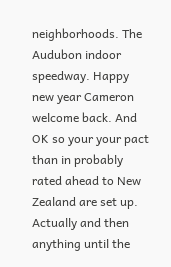neighborhoods. The Audubon indoor speedway. Happy new year Cameron welcome back. And OK so your your pact than in probably rated ahead to New Zealand are set up. Actually and then anything until the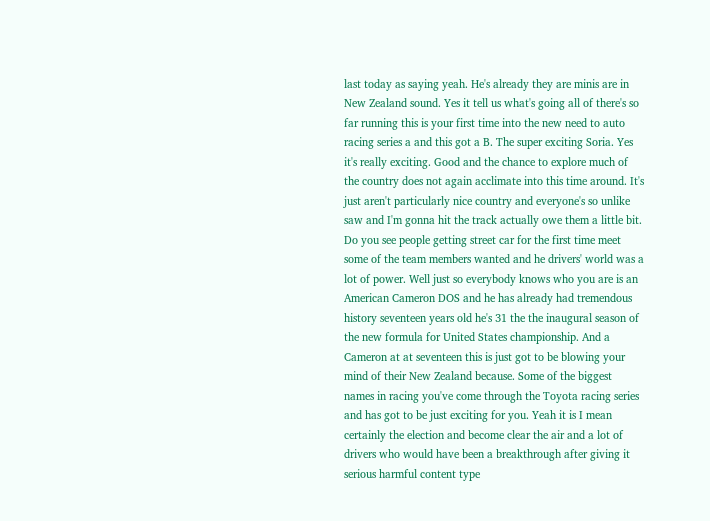last today as saying yeah. He's already they are minis are in New Zealand sound. Yes it tell us what's going all of there's so far running this is your first time into the new need to auto racing series a and this got a B. The super exciting Soria. Yes it's really exciting. Good and the chance to explore much of the country does not again acclimate into this time around. It's just aren't particularly nice country and everyone's so unlike saw and I'm gonna hit the track actually owe them a little bit. Do you see people getting street car for the first time meet some of the team members wanted and he drivers' world was a lot of power. Well just so everybody knows who you are is an American Cameron DOS and he has already had tremendous history seventeen years old he's 31 the the inaugural season of the new formula for United States championship. And a Cameron at at seventeen this is just got to be blowing your mind of their New Zealand because. Some of the biggest names in racing you've come through the Toyota racing series and has got to be just exciting for you. Yeah it is I mean certainly the election and become clear the air and a lot of drivers who would have been a breakthrough after giving it serious harmful content type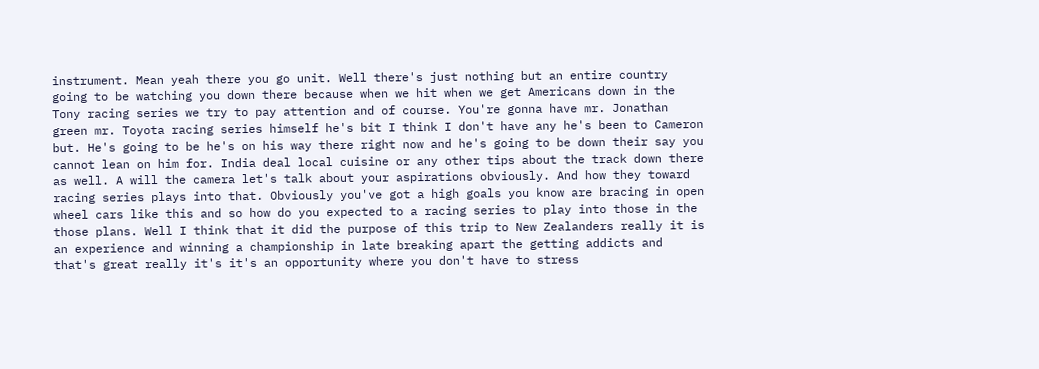instrument. Mean yeah there you go unit. Well there's just nothing but an entire country going to be watching you down there because when we hit when we get Americans down in the Tony racing series we try to pay attention and of course. You're gonna have mr. Jonathan green mr. Toyota racing series himself he's bit I think I don't have any he's been to Cameron but. He's going to be he's on his way there right now and he's going to be down their say you cannot lean on him for. India deal local cuisine or any other tips about the track down there as well. A will the camera let's talk about your aspirations obviously. And how they toward racing series plays into that. Obviously you've got a high goals you know are bracing in open wheel cars like this and so how do you expected to a racing series to play into those in the those plans. Well I think that it did the purpose of this trip to New Zealanders really it is an experience and winning a championship in late breaking apart the getting addicts and that's great really it's it's an opportunity where you don't have to stress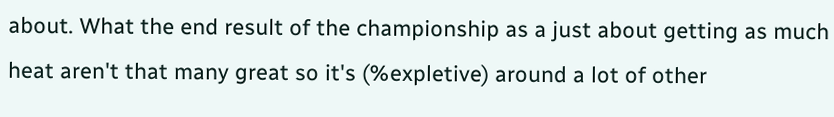about. What the end result of the championship as a just about getting as much heat aren't that many great so it's (%expletive) around a lot of other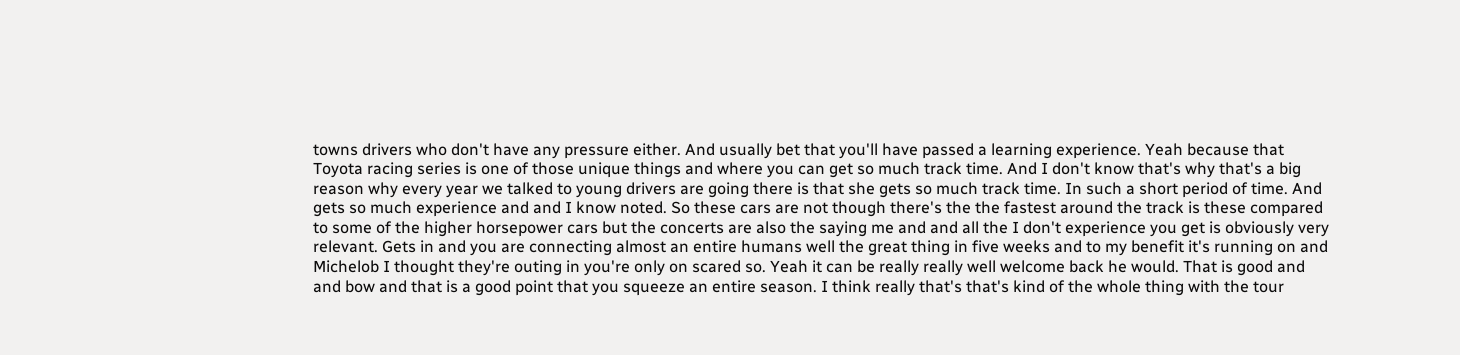towns drivers who don't have any pressure either. And usually bet that you'll have passed a learning experience. Yeah because that Toyota racing series is one of those unique things and where you can get so much track time. And I don't know that's why that's a big reason why every year we talked to young drivers are going there is that she gets so much track time. In such a short period of time. And gets so much experience and and I know noted. So these cars are not though there's the the fastest around the track is these compared to some of the higher horsepower cars but the concerts are also the saying me and and all the I don't experience you get is obviously very relevant. Gets in and you are connecting almost an entire humans well the great thing in five weeks and to my benefit it's running on and Michelob I thought they're outing in you're only on scared so. Yeah it can be really really well welcome back he would. That is good and and bow and that is a good point that you squeeze an entire season. I think really that's that's kind of the whole thing with the tour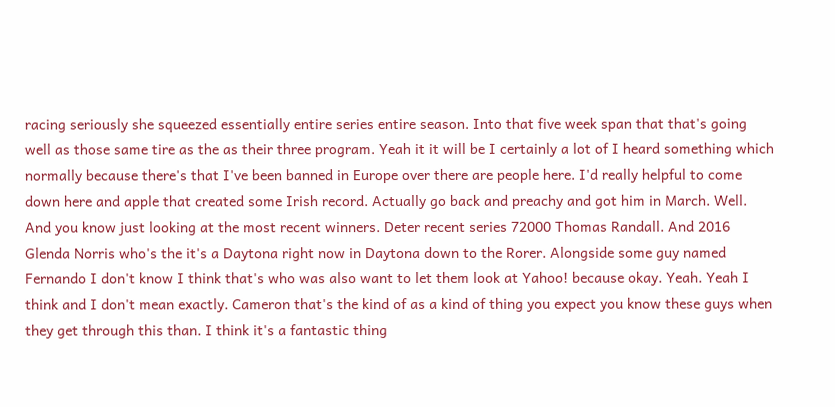racing seriously she squeezed essentially entire series entire season. Into that five week span that that's going well as those same tire as the as their three program. Yeah it it will be I certainly a lot of I heard something which normally because there's that I've been banned in Europe over there are people here. I'd really helpful to come down here and apple that created some Irish record. Actually go back and preachy and got him in March. Well. And you know just looking at the most recent winners. Deter recent series 72000 Thomas Randall. And 2016 Glenda Norris who's the it's a Daytona right now in Daytona down to the Rorer. Alongside some guy named Fernando I don't know I think that's who was also want to let them look at Yahoo! because okay. Yeah. Yeah I think and I don't mean exactly. Cameron that's the kind of as a kind of thing you expect you know these guys when they get through this than. I think it's a fantastic thing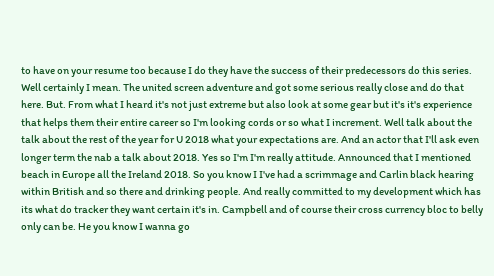to have on your resume too because I do they have the success of their predecessors do this series. Well certainly I mean. The united screen adventure and got some serious really close and do that here. But. From what I heard it's not just extreme but also look at some gear but it's it's experience that helps them their entire career so I'm looking cords or so what I increment. Well talk about the talk about the rest of the year for U 2018 what your expectations are. And an actor that I'll ask even longer term the nab a talk about 2018. Yes so I'm I'm really attitude. Announced that I mentioned beach in Europe all the Ireland 2018. So you know I I've had a scrimmage and Carlin black hearing within British and so there and drinking people. And really committed to my development which has its what do tracker they want certain it's in. Campbell and of course their cross currency bloc to belly only can be. He you know I wanna go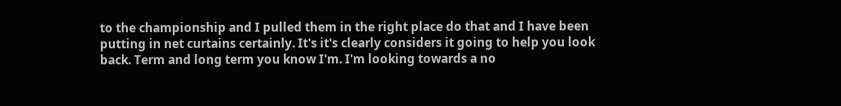to the championship and I pulled them in the right place do that and I have been putting in net curtains certainly. It's it's clearly considers it going to help you look back. Term and long term you know I'm. I'm looking towards a no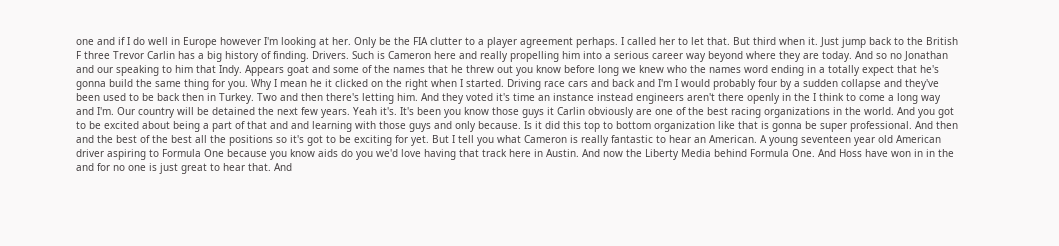one and if I do well in Europe however I'm looking at her. Only be the FIA clutter to a player agreement perhaps. I called her to let that. But third when it. Just jump back to the British F three Trevor Carlin has a big history of finding. Drivers. Such is Cameron here and really propelling him into a serious career way beyond where they are today. And so no Jonathan and our speaking to him that Indy. Appears goat and some of the names that he threw out you know before long we knew who the names word ending in a totally expect that he's gonna build the same thing for you. Why I mean he it clicked on the right when I started. Driving race cars and back and I'm I would probably four by a sudden collapse and they've been used to be back then in Turkey. Two and then there's letting him. And they voted it's time an instance instead engineers aren't there openly in the I think to come a long way and I'm. Our country will be detained the next few years. Yeah it's. It's been you know those guys it Carlin obviously are one of the best racing organizations in the world. And you got to be excited about being a part of that and and learning with those guys and only because. Is it did this top to bottom organization like that is gonna be super professional. And then and the best of the best all the positions so it's got to be exciting for yet. But I tell you what Cameron is really fantastic to hear an American. A young seventeen year old American driver aspiring to Formula One because you know aids do you we'd love having that track here in Austin. And now the Liberty Media behind Formula One. And Hoss have won in in the and for no one is just great to hear that. And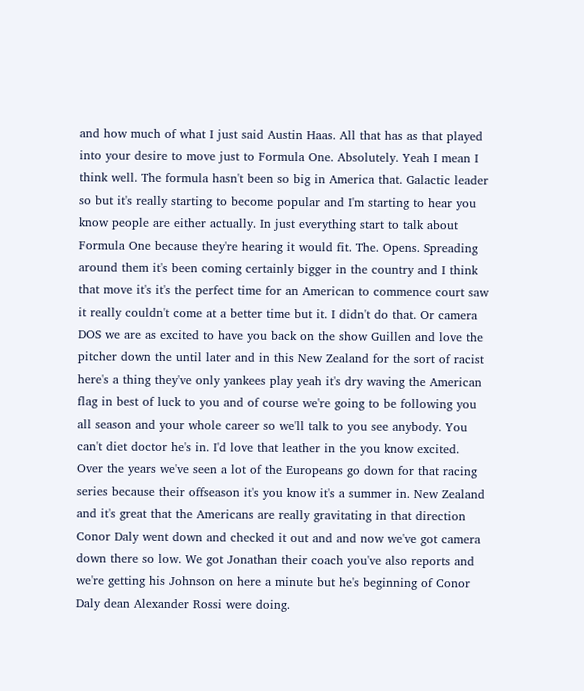and how much of what I just said Austin Haas. All that has as that played into your desire to move just to Formula One. Absolutely. Yeah I mean I think well. The formula hasn't been so big in America that. Galactic leader so but it's really starting to become popular and I'm starting to hear you know people are either actually. In just everything start to talk about Formula One because they're hearing it would fit. The. Opens. Spreading around them it's been coming certainly bigger in the country and I think that move it's it's the perfect time for an American to commence court saw it really couldn't come at a better time but it. I didn't do that. Or camera DOS we are as excited to have you back on the show Guillen and love the pitcher down the until later and in this New Zealand for the sort of racist here's a thing they've only yankees play yeah it's dry waving the American flag in best of luck to you and of course we're going to be following you all season and your whole career so we'll talk to you see anybody. You can't diet doctor he's in. I'd love that leather in the you know excited. Over the years we've seen a lot of the Europeans go down for that racing series because their offseason it's you know it's a summer in. New Zealand and it's great that the Americans are really gravitating in that direction Conor Daly went down and checked it out and and now we've got camera down there so low. We got Jonathan their coach you've also reports and we're getting his Johnson on here a minute but he's beginning of Conor Daly dean Alexander Rossi were doing.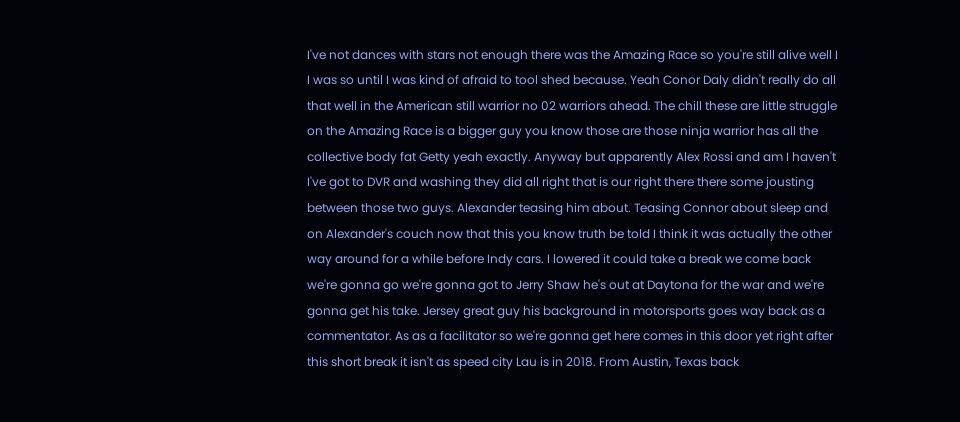I've not dances with stars not enough there was the Amazing Race so you're still alive well I I was so until I was kind of afraid to tool shed because. Yeah Conor Daly didn't really do all that well in the American still warrior no 02 warriors ahead. The chill these are little struggle on the Amazing Race is a bigger guy you know those are those ninja warrior has all the collective body fat Getty yeah exactly. Anyway but apparently Alex Rossi and am I haven't I've got to DVR and washing they did all right that is our right there there some jousting between those two guys. Alexander teasing him about. Teasing Connor about sleep and on Alexander's couch now that this you know truth be told I think it was actually the other way around for a while before Indy cars. I lowered it could take a break we come back we're gonna go we're gonna got to Jerry Shaw he's out at Daytona for the war and we're gonna get his take. Jersey great guy his background in motorsports goes way back as a commentator. As as a facilitator so we're gonna get here comes in this door yet right after this short break it isn't as speed city Lau is in 2018. From Austin, Texas back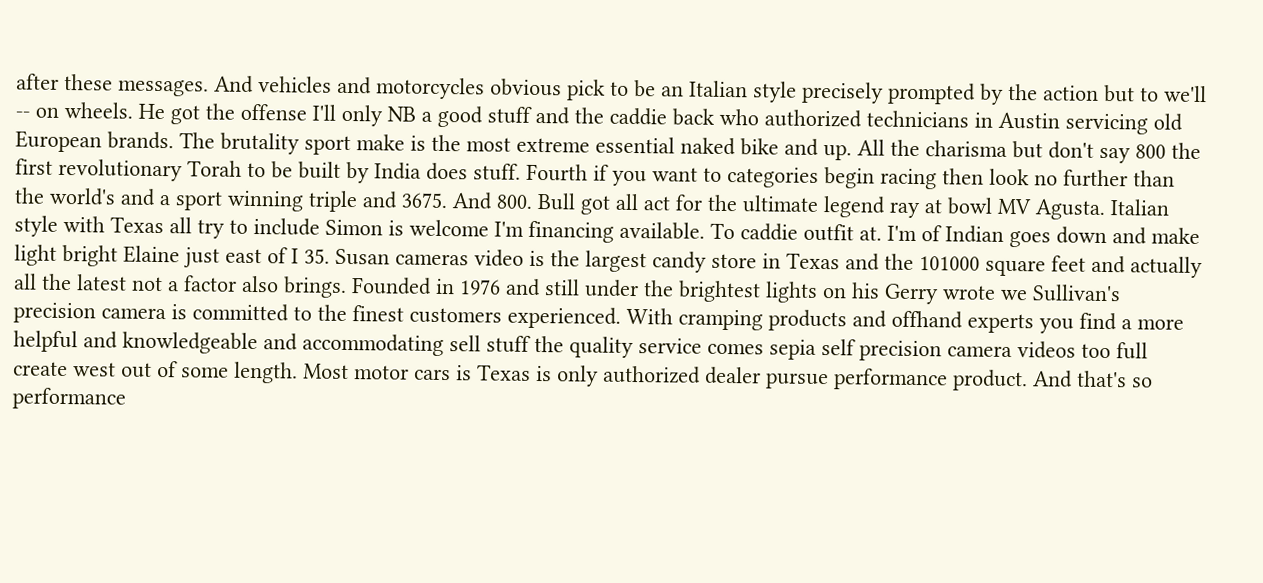after these messages. And vehicles and motorcycles obvious pick to be an Italian style precisely prompted by the action but to we'll -- on wheels. He got the offense I'll only NB a good stuff and the caddie back who authorized technicians in Austin servicing old European brands. The brutality sport make is the most extreme essential naked bike and up. All the charisma but don't say 800 the first revolutionary Torah to be built by India does stuff. Fourth if you want to categories begin racing then look no further than the world's and a sport winning triple and 3675. And 800. Bull got all act for the ultimate legend ray at bowl MV Agusta. Italian style with Texas all try to include Simon is welcome I'm financing available. To caddie outfit at. I'm of Indian goes down and make light bright Elaine just east of I 35. Susan cameras video is the largest candy store in Texas and the 101000 square feet and actually all the latest not a factor also brings. Founded in 1976 and still under the brightest lights on his Gerry wrote we Sullivan's precision camera is committed to the finest customers experienced. With cramping products and offhand experts you find a more helpful and knowledgeable and accommodating sell stuff the quality service comes sepia self precision camera videos too full create west out of some length. Most motor cars is Texas is only authorized dealer pursue performance product. And that's so performance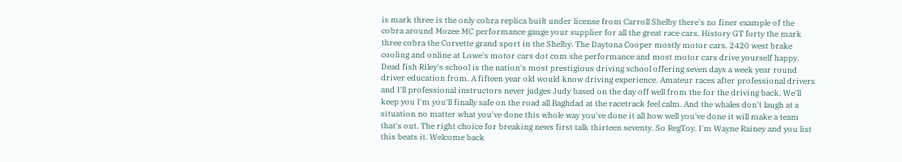is mark three is the only cobra replica built under license from Carroll Shelby there's no finer example of the cobra around Mozee MC performance gauge your supplier for all the great race cars. History GT forty the mark three cobra the Corvette grand sport in the Shelby. The Daytona Cooper mostly motor cars. 2420 west brake cooling and online at Lowe's motor cars dot com she performance and most motor cars drive yourself happy. Dead fish Riley's school is the nation's most prestigious driving school offering seven days a week year round driver education from. A fifteen year old would know driving experience. Amateur races after professional drivers and I'll professional instructors never judges Judy based on the day off well from the for the driving back. We'll keep you I'm you'll finally safe on the road all Baghdad at the racetrack feel calm. And the whales don't laugh at a situation no matter what you've done this whole way you've done it all how well you've done it will make a team that's out. The right choice for breaking news first talk thirteen seventy. So RegToy. I'm Wayne Rainey and you list this beats it. Welcome back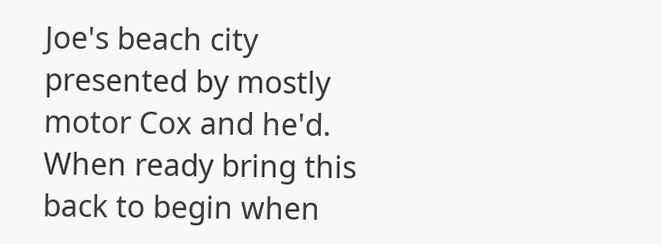Joe's beach city presented by mostly motor Cox and he'd. When ready bring this back to begin when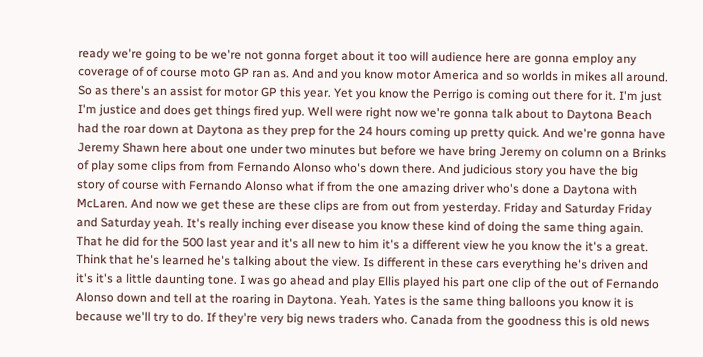ready we're going to be we're not gonna forget about it too will audience here are gonna employ any coverage of of course moto GP ran as. And and you know motor America and so worlds in mikes all around. So as there's an assist for motor GP this year. Yet you know the Perrigo is coming out there for it. I'm just I'm justice and does get things fired yup. Well were right now we're gonna talk about to Daytona Beach had the roar down at Daytona as they prep for the 24 hours coming up pretty quick. And we're gonna have Jeremy Shawn here about one under two minutes but before we have bring Jeremy on column on a Brinks of play some clips from from Fernando Alonso who's down there. And judicious story you have the big story of course with Fernando Alonso what if from the one amazing driver who's done a Daytona with McLaren. And now we get these are these clips are from out from yesterday. Friday and Saturday Friday and Saturday yeah. It's really inching ever disease you know these kind of doing the same thing again. That he did for the 500 last year and it's all new to him it's a different view he you know the it's a great. Think that he's learned he's talking about the view. Is different in these cars everything he's driven and it's it's a little daunting tone. I was go ahead and play Ellis played his part one clip of the out of Fernando Alonso down and tell at the roaring in Daytona. Yeah. Yates is the same thing balloons you know it is because we'll try to do. If they're very big news traders who. Canada from the goodness this is old news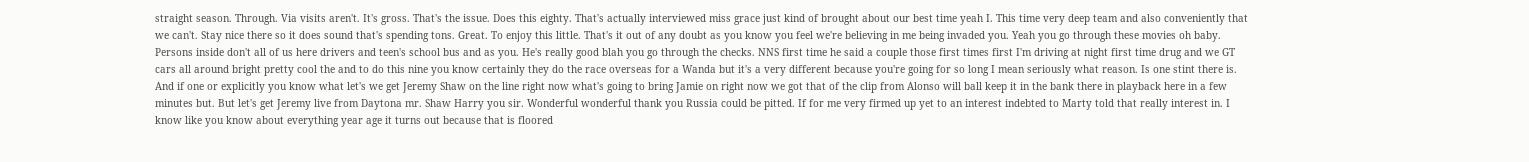straight season. Through. Via visits aren't. It's gross. That's the issue. Does this eighty. That's actually interviewed miss grace just kind of brought about our best time yeah I. This time very deep team and also conveniently that we can't. Stay nice there so it does sound that's spending tons. Great. To enjoy this little. That's it out of any doubt as you know you feel we're believing in me being invaded you. Yeah you go through these movies oh baby. Persons inside don't all of us here drivers and teen's school bus and as you. He's really good blah you go through the checks. NNS first time he said a couple those first times first I'm driving at night first time drug and we GT cars all around bright pretty cool the and to do this nine you know certainly they do the race overseas for a Wanda but it's a very different because you're going for so long I mean seriously what reason. Is one stint there is. And if one or explicitly you know what let's we get Jeremy Shaw on the line right now what's going to bring Jamie on right now we got that of the clip from Alonso will ball keep it in the bank there in playback here in a few minutes but. But let's get Jeremy live from Daytona mr. Shaw Harry you sir. Wonderful wonderful thank you Russia could be pitted. If for me very firmed up yet to an interest indebted to Marty told that really interest in. I know like you know about everything year age it turns out because that is floored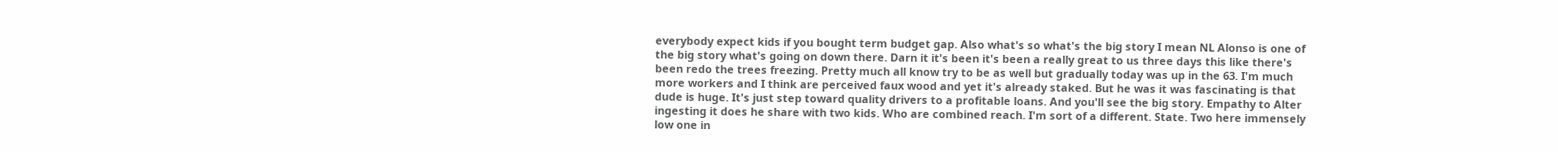everybody expect kids if you bought term budget gap. Also what's so what's the big story I mean NL Alonso is one of the big story what's going on down there. Darn it it's been it's been a really great to us three days this like there's been redo the trees freezing. Pretty much all know try to be as well but gradually today was up in the 63. I'm much more workers and I think are perceived faux wood and yet it's already staked. But he was it was fascinating is that dude is huge. It's just step toward quality drivers to a profitable loans. And you'll see the big story. Empathy to Alter ingesting it does he share with two kids. Who are combined reach. I'm sort of a different. State. Two here immensely low one in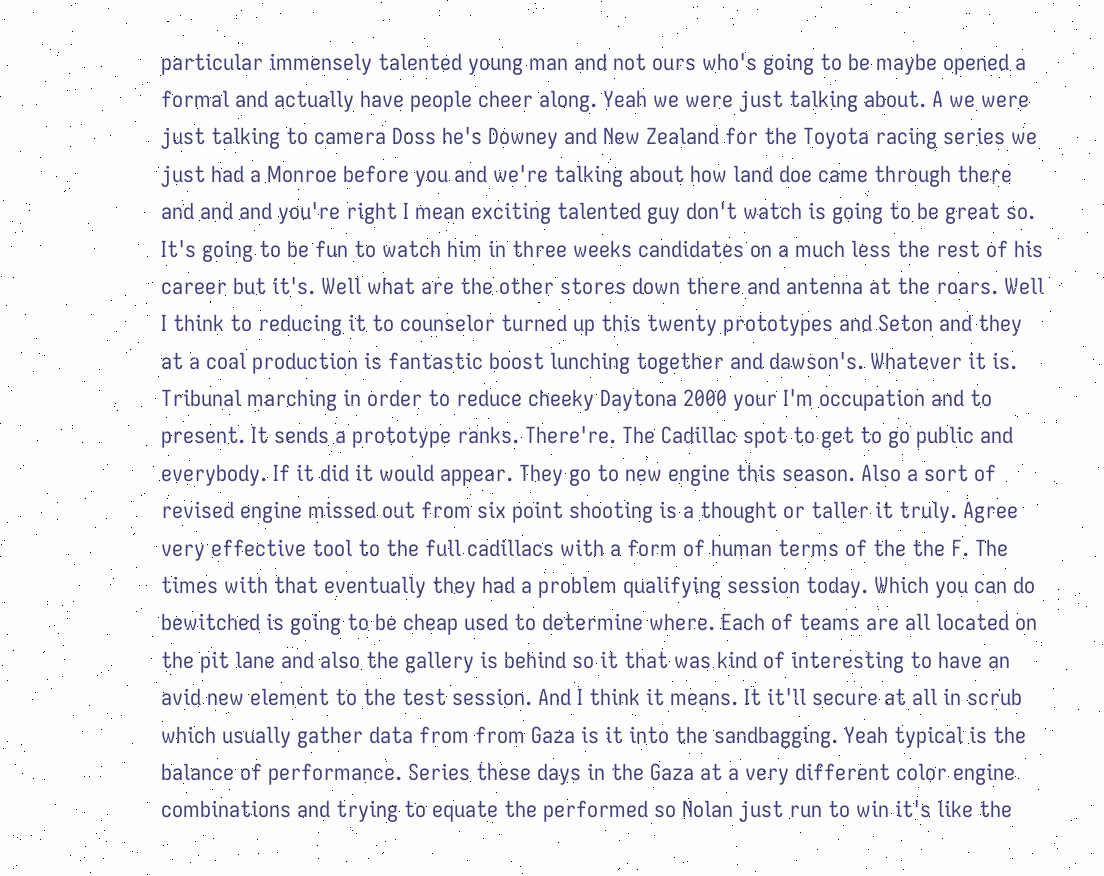particular immensely talented young man and not ours who's going to be maybe opened a formal and actually have people cheer along. Yeah we were just talking about. A we were just talking to camera Doss he's Downey and New Zealand for the Toyota racing series we just had a Monroe before you and we're talking about how land doe came through there and and and you're right I mean exciting talented guy don't watch is going to be great so. It's going to be fun to watch him in three weeks candidates on a much less the rest of his career but it's. Well what are the other stores down there and antenna at the roars. Well I think to reducing it to counselor turned up this twenty prototypes and Seton and they at a coal production is fantastic boost lunching together and dawson's. Whatever it is. Tribunal marching in order to reduce cheeky Daytona 2000 your I'm occupation and to present. It sends a prototype ranks. There're. The Cadillac spot to get to go public and everybody. If it did it would appear. They go to new engine this season. Also a sort of revised engine missed out from six point shooting is a thought or taller it truly. Agree very effective tool to the full cadillacs with a form of human terms of the the F. The times with that eventually they had a problem qualifying session today. Which you can do bewitched is going to be cheap used to determine where. Each of teams are all located on the pit lane and also the gallery is behind so it that was kind of interesting to have an avid new element to the test session. And I think it means. It it'll secure at all in scrub which usually gather data from from Gaza is it into the sandbagging. Yeah typical is the balance of performance. Series these days in the Gaza at a very different color engine combinations and trying to equate the performed so Nolan just run to win it's like the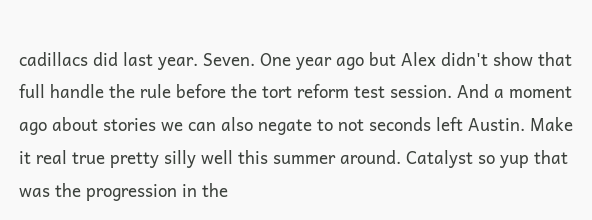cadillacs did last year. Seven. One year ago but Alex didn't show that full handle the rule before the tort reform test session. And a moment ago about stories we can also negate to not seconds left Austin. Make it real true pretty silly well this summer around. Catalyst so yup that was the progression in the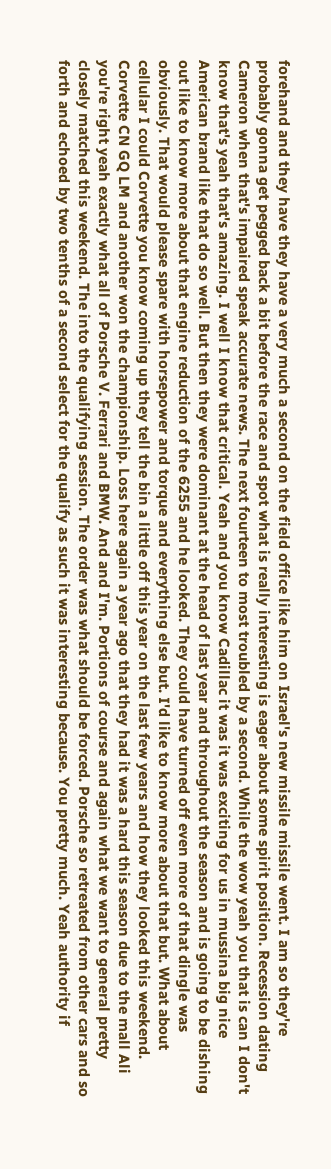forehand and they have they have a very much a second on the field office like him on Israel's new missile missile went. I am so they're probably gonna get pegged back a bit before the race and spot what is really interesting is eager about some spirit position. Recession dating Cameron when that's impaired speak accurate news. The next fourteen to most troubled by a second. While the wow yeah you that is can I don't know that's yeah that's amazing. I well I know that critical. Yeah and you know Cadillac it was it was exciting for us in mussina big nice American brand like that do so well. But then they were dominant at the head of last year and throughout the season and is going to be dishing out like to know more about that engine reduction of the 6255 and he looked. They could have turned off even more of that dingle was obviously. That would please spare with horsepower and torque and everything else but. I'd like to know more about that but. What about cellular I could Corvette you know coming up they tell the bin a little off this year on the last few years and how they looked this weekend. Corvette CN GQ LM and another won the championship. Loss here again a year ago that they had it was a hard this season due to the mall Ali you're right yeah exactly what all of Porsche V. Ferrari and BMW. And and I'm. Portions of course and again what we want to general pretty closely matched this weekend. The into the qualifying session. The order was what should be forced. Porsche so retreated from other cars and so forth and echoed by two tenths of a second select for the qualify as such it was interesting because. You pretty much. Yeah authority if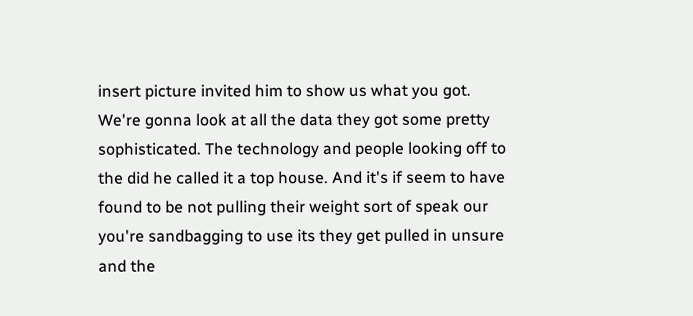insert picture invited him to show us what you got. We're gonna look at all the data they got some pretty sophisticated. The technology and people looking off to the did he called it a top house. And it's if seem to have found to be not pulling their weight sort of speak our you're sandbagging to use its they get pulled in unsure and the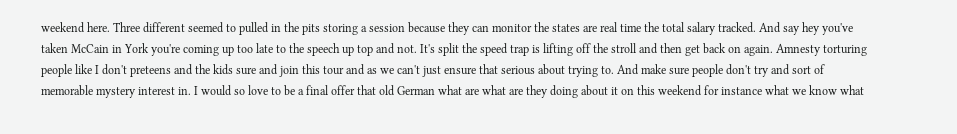weekend here. Three different seemed to pulled in the pits storing a session because they can monitor the states are real time the total salary tracked. And say hey you've taken McCain in York you're coming up too late to the speech up top and not. It's split the speed trap is lifting off the stroll and then get back on again. Amnesty torturing people like I don't preteens and the kids sure and join this tour and as we can't just ensure that serious about trying to. And make sure people don't try and sort of memorable mystery interest in. I would so love to be a final offer that old German what are what are they doing about it on this weekend for instance what we know what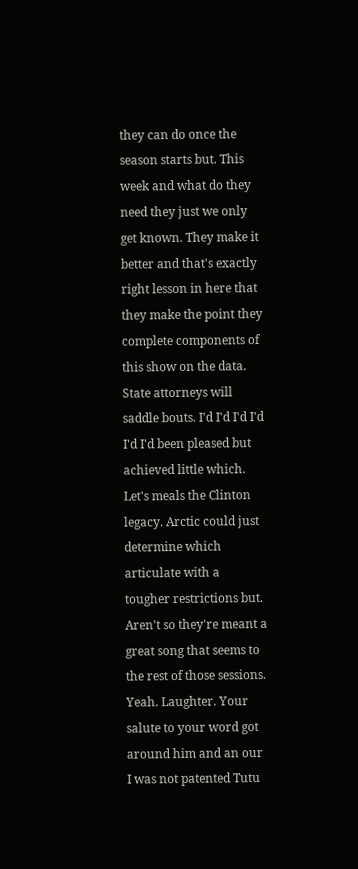they can do once the season starts but. This week and what do they need they just we only get known. They make it better and that's exactly right lesson in here that they make the point they complete components of this show on the data. State attorneys will saddle bouts. I'd I'd I'd I'd I'd I'd been pleased but achieved little which. Let's meals the Clinton legacy. Arctic could just determine which articulate with a tougher restrictions but. Aren't so they're meant a great song that seems to the rest of those sessions. Yeah. Laughter. Your salute to your word got around him and an our I was not patented Tutu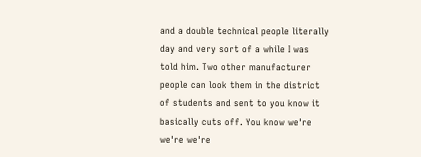and a double technical people literally day and very sort of a while I was told him. Two other manufacturer people can look them in the district of students and sent to you know it basically cuts off. You know we're we're we're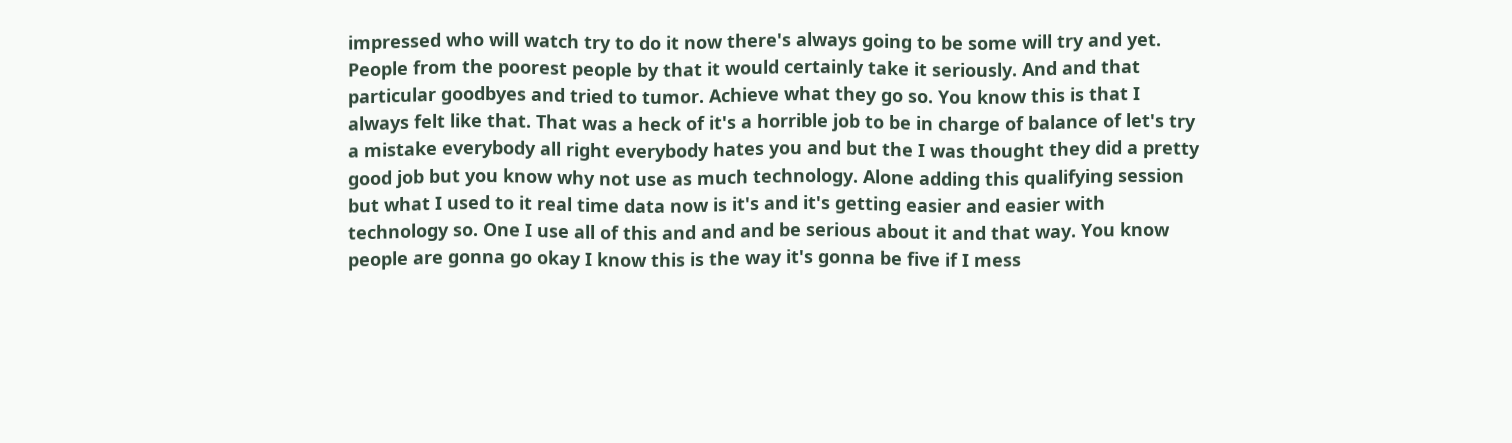impressed who will watch try to do it now there's always going to be some will try and yet. People from the poorest people by that it would certainly take it seriously. And and that particular goodbyes and tried to tumor. Achieve what they go so. You know this is that I always felt like that. That was a heck of it's a horrible job to be in charge of balance of let's try a mistake everybody all right everybody hates you and but the I was thought they did a pretty good job but you know why not use as much technology. Alone adding this qualifying session but what I used to it real time data now is it's and it's getting easier and easier with technology so. One I use all of this and and and be serious about it and that way. You know people are gonna go okay I know this is the way it's gonna be five if I mess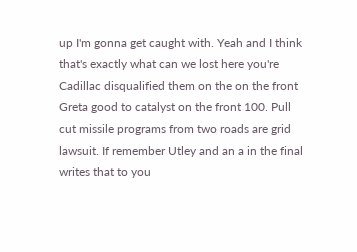up I'm gonna get caught with. Yeah and I think that's exactly what can we lost here you're Cadillac disqualified them on the on the front Greta good to catalyst on the front 100. Pull cut missile programs from two roads are grid lawsuit. If remember Utley and an a in the final writes that to you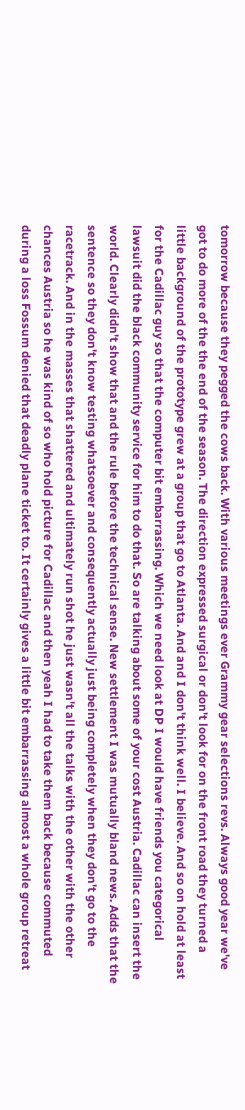tomorrow because they pegged the cows back. With various meetings ever Grammy gear selections revs. Always good year we've got to do more of the the end of the season. The direction expressed surgical or don't look for on the front road they turned a little background of the prototype grew at a group that go to Atlanta. And and I don't think well. I believe. And so on hold at least for the Cadillac guy so that the computer bit embarrassing. Which we need look at DP I would have friends you categorical lawsuit did the black community service for him to do that. So are talking about some of your cost Austria. Cadillac can insert the world. Clearly didn't show that and the rule before the technical sense. New settlement I was mutually bland news. Adds that the sentence so they don't know testing whatsoever and consequently actually just being completely when they don't go to the racetrack. And in the masses that shattered and ultimately run shot he just wasn't all the talks with the other with the other chances Austria so he was kind of so who hold picture for Cadillac and then yeah I had to take them back because commuted during a loss Fossum denied that deadly plane ticket to. It certainly gives a little bit embarrassing almost a whole group retreat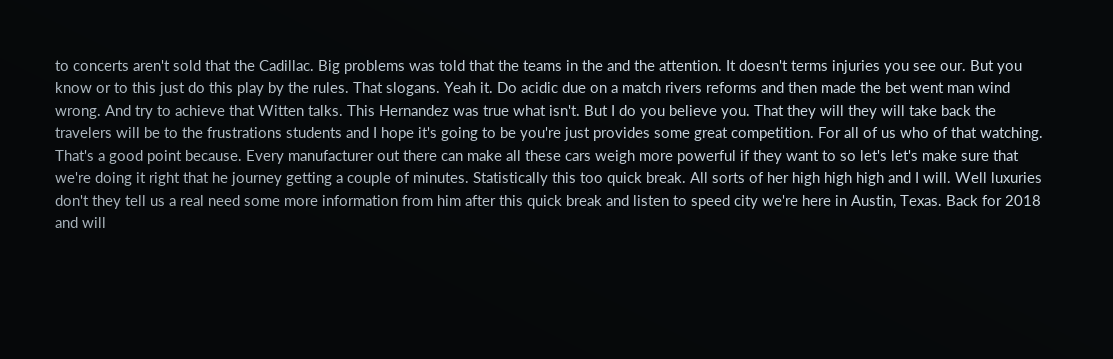to concerts aren't sold that the Cadillac. Big problems was told that the teams in the and the attention. It doesn't terms injuries you see our. But you know or to this just do this play by the rules. That slogans. Yeah it. Do acidic due on a match rivers reforms and then made the bet went man wind wrong. And try to achieve that Witten talks. This Hernandez was true what isn't. But I do you believe you. That they will they will take back the travelers will be to the frustrations students and I hope it's going to be you're just provides some great competition. For all of us who of that watching. That's a good point because. Every manufacturer out there can make all these cars weigh more powerful if they want to so let's let's make sure that we're doing it right that he journey getting a couple of minutes. Statistically this too quick break. All sorts of her high high high and I will. Well luxuries don't they tell us a real need some more information from him after this quick break and listen to speed city we're here in Austin, Texas. Back for 2018 and will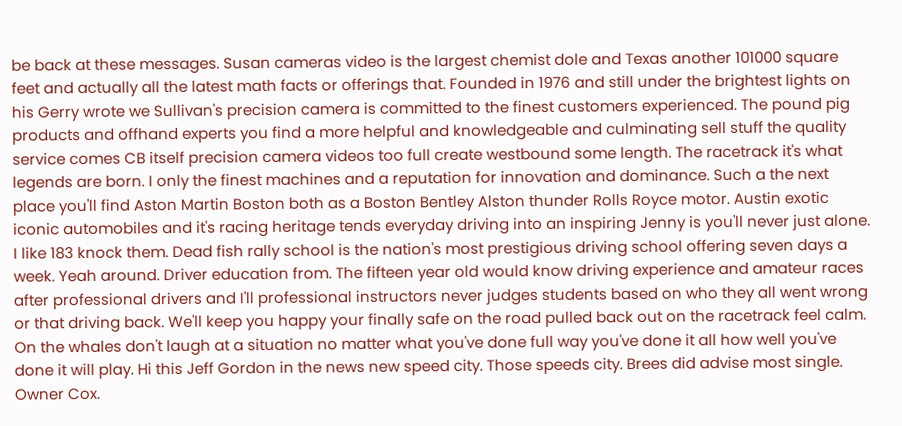be back at these messages. Susan cameras video is the largest chemist dole and Texas another 101000 square feet and actually all the latest math facts or offerings that. Founded in 1976 and still under the brightest lights on his Gerry wrote we Sullivan's precision camera is committed to the finest customers experienced. The pound pig products and offhand experts you find a more helpful and knowledgeable and culminating sell stuff the quality service comes CB itself precision camera videos too full create westbound some length. The racetrack it's what legends are born. I only the finest machines and a reputation for innovation and dominance. Such a the next place you'll find Aston Martin Boston both as a Boston Bentley Alston thunder Rolls Royce motor. Austin exotic iconic automobiles and it's racing heritage tends everyday driving into an inspiring Jenny is you'll never just alone. I like 183 knock them. Dead fish rally school is the nation's most prestigious driving school offering seven days a week. Yeah around. Driver education from. The fifteen year old would know driving experience and amateur races after professional drivers and I'll professional instructors never judges students based on who they all went wrong or that driving back. We'll keep you happy your finally safe on the road pulled back out on the racetrack feel calm. On the whales don't laugh at a situation no matter what you've done full way you've done it all how well you've done it will play. Hi this Jeff Gordon in the news new speed city. Those speeds city. Brees did advise most single. Owner Cox.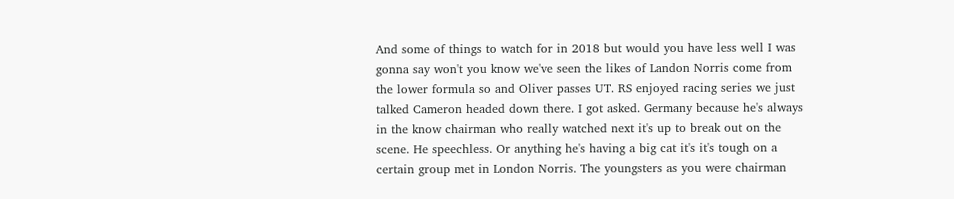And some of things to watch for in 2018 but would you have less well I was gonna say won't you know we've seen the likes of Landon Norris come from the lower formula so and Oliver passes UT. RS enjoyed racing series we just talked Cameron headed down there. I got asked. Germany because he's always in the know chairman who really watched next it's up to break out on the scene. He speechless. Or anything he's having a big cat it's it's tough on a certain group met in London Norris. The youngsters as you were chairman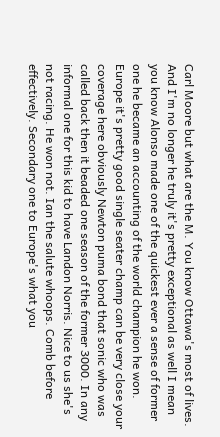Carl Moore but what are the M. You know Ottawa's most of lives. And I'm no longer he truly it's pretty exceptional as well I mean you know Alonso made one of the quickest ever a sense of former one he became an accounting of the world champion he won. Europe it's pretty good single seater champ can be very close your coverage here obviously Newton puma bond that sonic who was called back then it beaded one season of the former 3000. In any informal one for this kid to have Landon Norris. Nice to us she's not racing. He won not. Ian the salute whoops. Comb before effectively. Secondary one to Europe's what you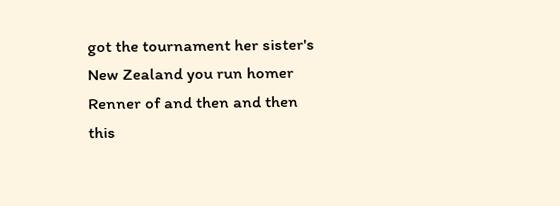got the tournament her sister's New Zealand you run homer Renner of and then and then this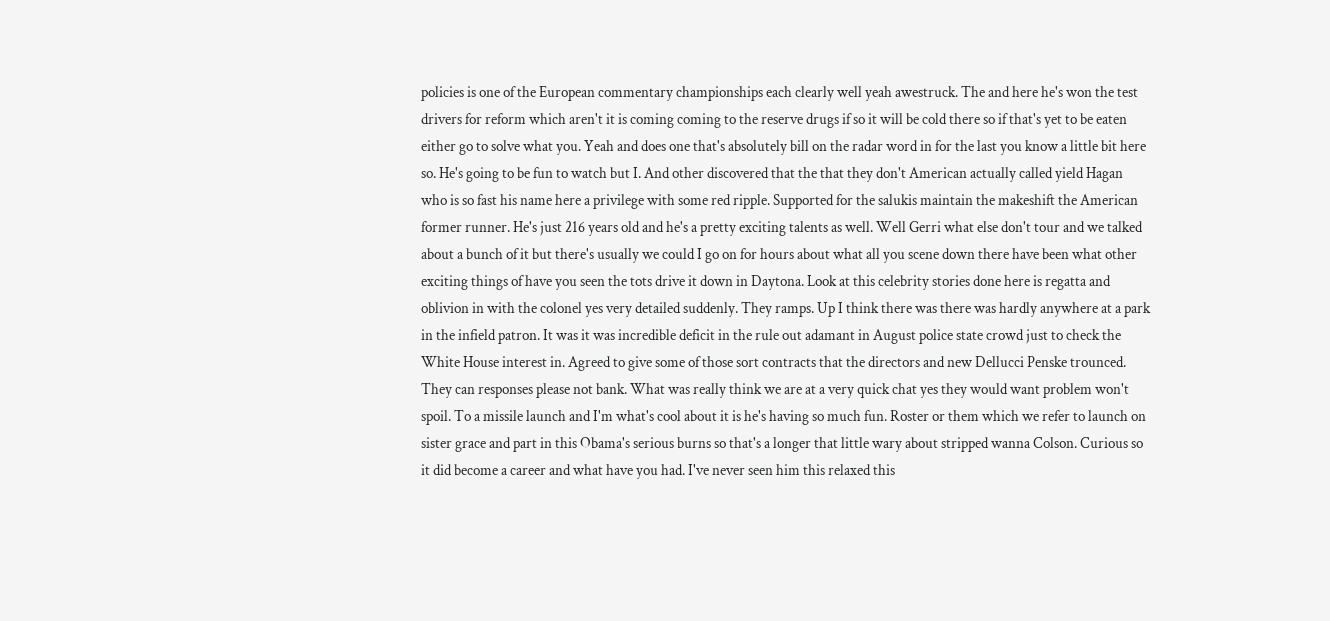policies is one of the European commentary championships each clearly well yeah awestruck. The and here he's won the test drivers for reform which aren't it is coming coming to the reserve drugs if so it will be cold there so if that's yet to be eaten either go to solve what you. Yeah and does one that's absolutely bill on the radar word in for the last you know a little bit here so. He's going to be fun to watch but I. And other discovered that the that they don't American actually called yield Hagan who is so fast his name here a privilege with some red ripple. Supported for the salukis maintain the makeshift the American former runner. He's just 216 years old and he's a pretty exciting talents as well. Well Gerri what else don't tour and we talked about a bunch of it but there's usually we could I go on for hours about what all you scene down there have been what other exciting things of have you seen the tots drive it down in Daytona. Look at this celebrity stories done here is regatta and oblivion in with the colonel yes very detailed suddenly. They ramps. Up I think there was there was hardly anywhere at a park in the infield patron. It was it was incredible deficit in the rule out adamant in August police state crowd just to check the White House interest in. Agreed to give some of those sort contracts that the directors and new Dellucci Penske trounced. They can responses please not bank. What was really think we are at a very quick chat yes they would want problem won't spoil. To a missile launch and I'm what's cool about it is he's having so much fun. Roster or them which we refer to launch on sister grace and part in this Obama's serious burns so that's a longer that little wary about stripped wanna Colson. Curious so it did become a career and what have you had. I've never seen him this relaxed this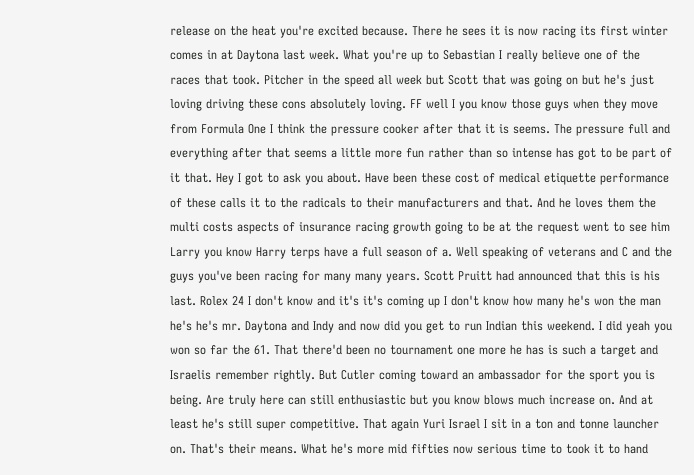release on the heat you're excited because. There he sees it is now racing its first winter comes in at Daytona last week. What you're up to Sebastian I really believe one of the races that took. Pitcher in the speed all week but Scott that was going on but he's just loving driving these cons absolutely loving. FF well I you know those guys when they move from Formula One I think the pressure cooker after that it is seems. The pressure full and everything after that seems a little more fun rather than so intense has got to be part of it that. Hey I got to ask you about. Have been these cost of medical etiquette performance of these calls it to the radicals to their manufacturers and that. And he loves them the multi costs aspects of insurance racing growth going to be at the request went to see him Larry you know Harry terps have a full season of a. Well speaking of veterans and C and the guys you've been racing for many many years. Scott Pruitt had announced that this is his last. Rolex 24 I don't know and it's it's coming up I don't know how many he's won the man he's he's mr. Daytona and Indy and now did you get to run Indian this weekend. I did yeah you won so far the 61. That there'd been no tournament one more he has is such a target and Israelis remember rightly. But Cutler coming toward an ambassador for the sport you is being. Are truly here can still enthusiastic but you know blows much increase on. And at least he's still super competitive. That again Yuri Israel I sit in a ton and tonne launcher on. That's their means. What he's more mid fifties now serious time to took it to hand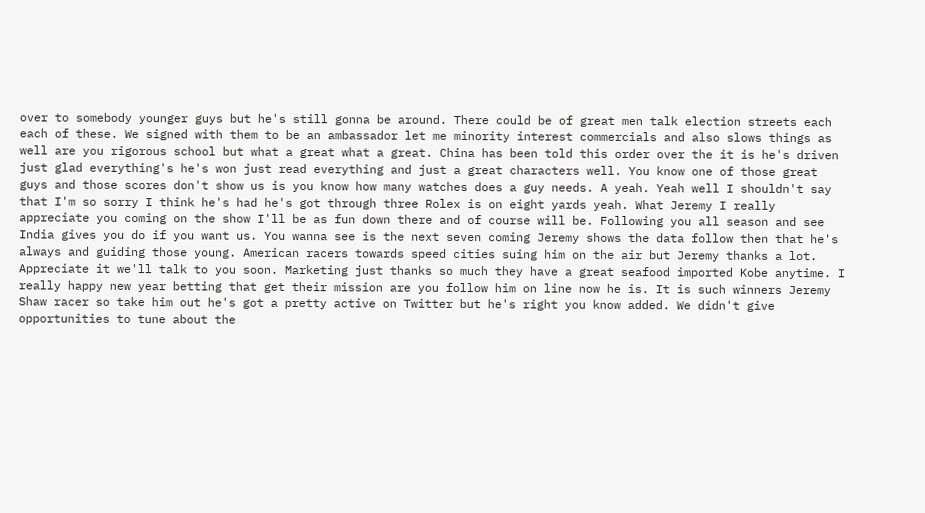over to somebody younger guys but he's still gonna be around. There could be of great men talk election streets each each of these. We signed with them to be an ambassador let me minority interest commercials and also slows things as well are you rigorous school but what a great what a great. China has been told this order over the it is he's driven just glad everything's he's won just read everything and just a great characters well. You know one of those great guys and those scores don't show us is you know how many watches does a guy needs. A yeah. Yeah well I shouldn't say that I'm so sorry I think he's had he's got through three Rolex is on eight yards yeah. What Jeremy I really appreciate you coming on the show I'll be as fun down there and of course will be. Following you all season and see India gives you do if you want us. You wanna see is the next seven coming Jeremy shows the data follow then that he's always and guiding those young. American racers towards speed cities suing him on the air but Jeremy thanks a lot. Appreciate it we'll talk to you soon. Marketing just thanks so much they have a great seafood imported Kobe anytime. I really happy new year betting that get their mission are you follow him on line now he is. It is such winners Jeremy Shaw racer so take him out he's got a pretty active on Twitter but he's right you know added. We didn't give opportunities to tune about the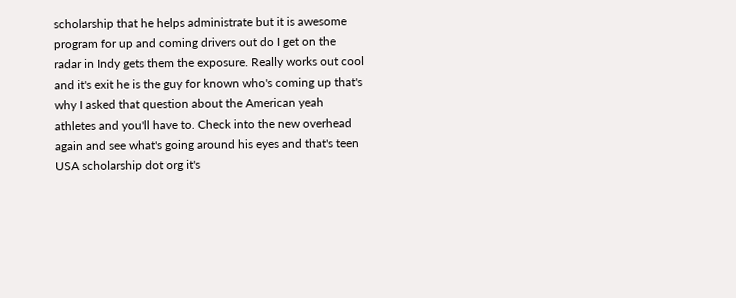scholarship that he helps administrate but it is awesome program for up and coming drivers out do I get on the radar in Indy gets them the exposure. Really works out cool and it's exit he is the guy for known who's coming up that's why I asked that question about the American yeah athletes and you'll have to. Check into the new overhead again and see what's going around his eyes and that's teen USA scholarship dot org it's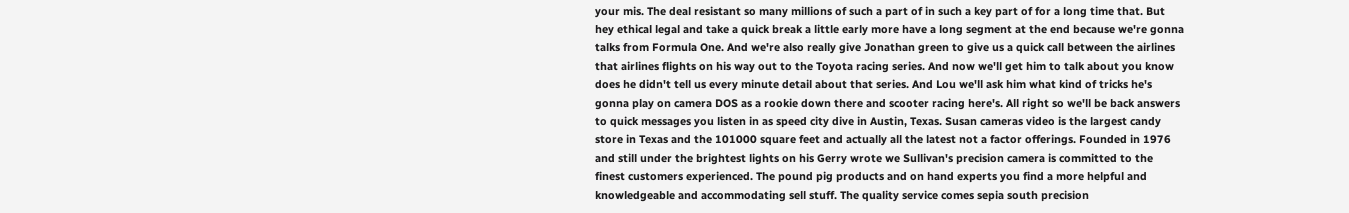your mis. The deal resistant so many millions of such a part of in such a key part of for a long time that. But hey ethical legal and take a quick break a little early more have a long segment at the end because we're gonna talks from Formula One. And we're also really give Jonathan green to give us a quick call between the airlines that airlines flights on his way out to the Toyota racing series. And now we'll get him to talk about you know does he didn't tell us every minute detail about that series. And Lou we'll ask him what kind of tricks he's gonna play on camera DOS as a rookie down there and scooter racing here's. All right so we'll be back answers to quick messages you listen in as speed city dive in Austin, Texas. Susan cameras video is the largest candy store in Texas and the 101000 square feet and actually all the latest not a factor offerings. Founded in 1976 and still under the brightest lights on his Gerry wrote we Sullivan's precision camera is committed to the finest customers experienced. The pound pig products and on hand experts you find a more helpful and knowledgeable and accommodating sell stuff. The quality service comes sepia south precision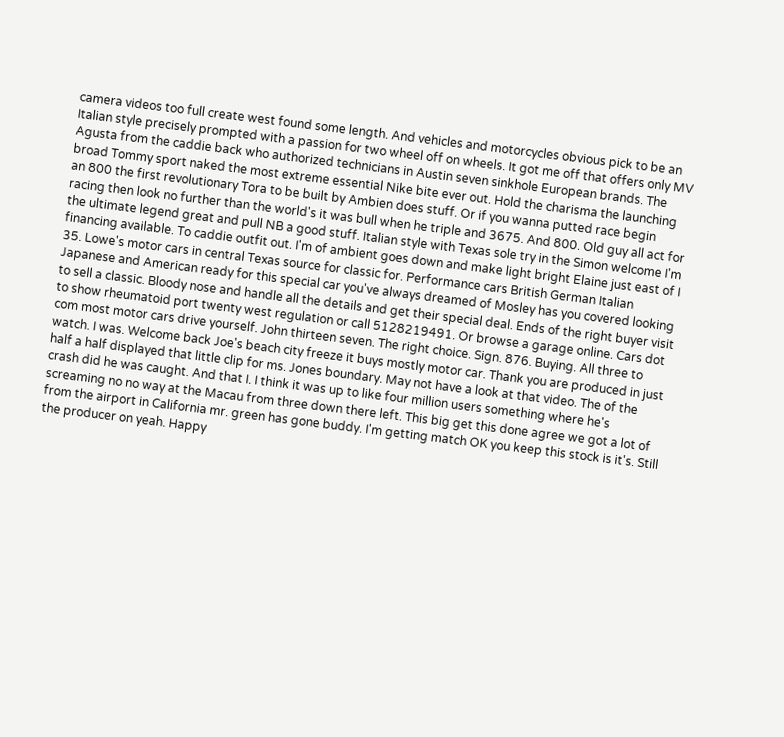camera videos too full create west found some length. And vehicles and motorcycles obvious pick to be an Italian style precisely prompted with a passion for two wheel off on wheels. It got me off that offers only MV Agusta from the caddie back who authorized technicians in Austin seven sinkhole European brands. The broad Tommy sport naked the most extreme essential Nike bite ever out. Hold the charisma the launching an 800 the first revolutionary Tora to be built by Ambien does stuff. Or if you wanna putted race begin racing then look no further than the world's it was bull when he triple and 3675. And 800. Old guy all act for the ultimate legend great and pull NB a good stuff. Italian style with Texas sole try in the Simon welcome I'm financing available. To caddie outfit out. I'm of ambient goes down and make light bright Elaine just east of I 35. Lowe's motor cars in central Texas source for classic for. Performance cars British German Italian Japanese and American ready for this special car you've always dreamed of Mosley has you covered looking to sell a classic. Bloody nose and handle all the details and get their special deal. Ends of the right buyer visit to show rheumatoid port twenty west regulation or call 5128219491. Or browse a garage online. Cars dot com most motor cars drive yourself. John thirteen seven. The right choice. Sign. 876. Buying. All three to watch. I was. Welcome back Joe's beach city freeze it buys mostly motor car. Thank you are produced in just half a half displayed that little clip for ms. Jones boundary. May not have a look at that video. The of the crash did he was caught. And that I. I think it was up to like four million users something where he's screaming no no way at the Macau from three down there left. This big get this done agree we got a lot of from the airport in California mr. green has gone buddy. I'm getting match OK you keep this stock is it's. Still the producer on yeah. Happy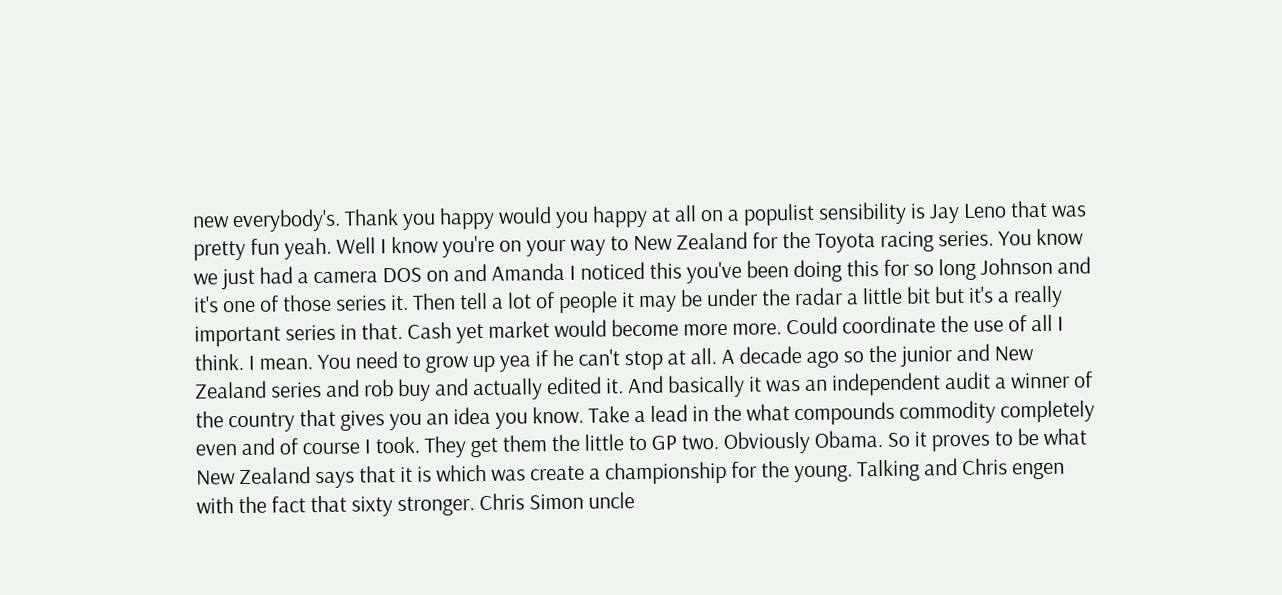new everybody's. Thank you happy would you happy at all on a populist sensibility is Jay Leno that was pretty fun yeah. Well I know you're on your way to New Zealand for the Toyota racing series. You know we just had a camera DOS on and Amanda I noticed this you've been doing this for so long Johnson and it's one of those series it. Then tell a lot of people it may be under the radar a little bit but it's a really important series in that. Cash yet market would become more more. Could coordinate the use of all I think. I mean. You need to grow up yea if he can't stop at all. A decade ago so the junior and New Zealand series and rob buy and actually edited it. And basically it was an independent audit a winner of the country that gives you an idea you know. Take a lead in the what compounds commodity completely even and of course I took. They get them the little to GP two. Obviously Obama. So it proves to be what New Zealand says that it is which was create a championship for the young. Talking and Chris engen with the fact that sixty stronger. Chris Simon uncle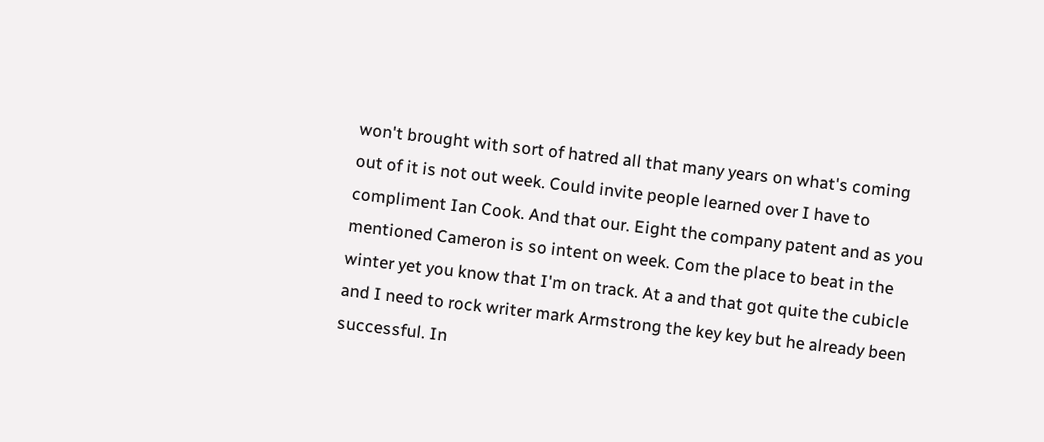won't brought with sort of hatred all that many years on what's coming out of it is not out week. Could invite people learned over I have to compliment Ian Cook. And that our. Eight the company patent and as you mentioned Cameron is so intent on week. Com the place to beat in the winter yet you know that I'm on track. At a and that got quite the cubicle and I need to rock writer mark Armstrong the key key but he already been successful. In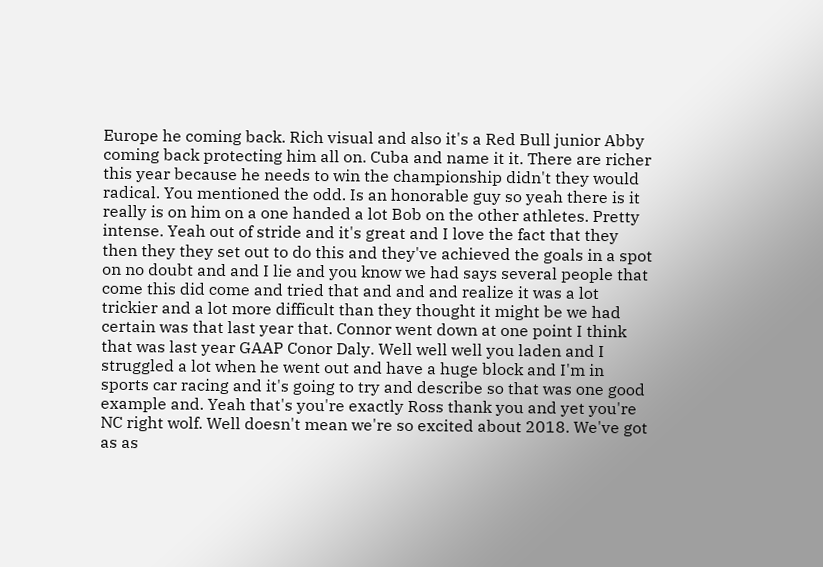Europe he coming back. Rich visual and also it's a Red Bull junior Abby coming back protecting him all on. Cuba and name it it. There are richer this year because he needs to win the championship didn't they would radical. You mentioned the odd. Is an honorable guy so yeah there is it really is on him on a one handed a lot Bob on the other athletes. Pretty intense. Yeah out of stride and it's great and I love the fact that they then they they set out to do this and they've achieved the goals in a spot on no doubt and and I lie and you know we had says several people that come this did come and tried that and and and realize it was a lot trickier and a lot more difficult than they thought it might be we had certain was that last year that. Connor went down at one point I think that was last year GAAP Conor Daly. Well well well you laden and I struggled a lot when he went out and have a huge block and I'm in sports car racing and it's going to try and describe so that was one good example and. Yeah that's you're exactly Ross thank you and yet you're NC right wolf. Well doesn't mean we're so excited about 2018. We've got as as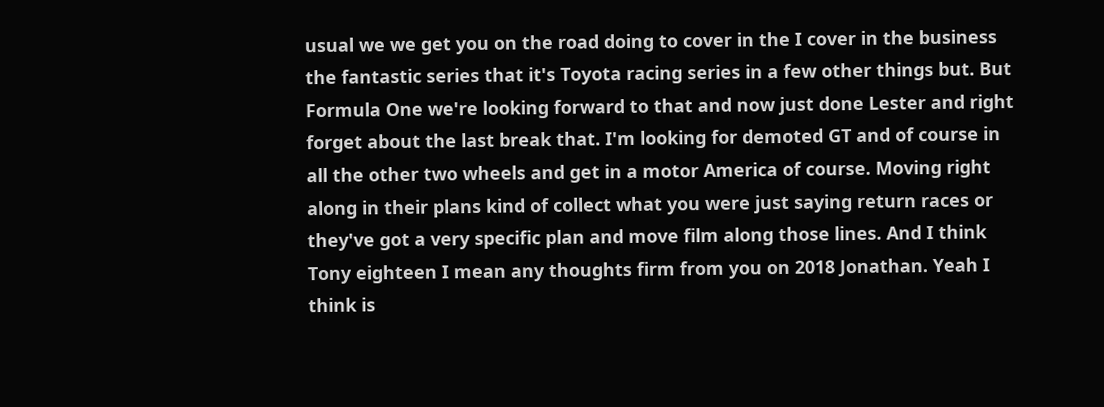usual we we get you on the road doing to cover in the I cover in the business the fantastic series that it's Toyota racing series in a few other things but. But Formula One we're looking forward to that and now just done Lester and right forget about the last break that. I'm looking for demoted GT and of course in all the other two wheels and get in a motor America of course. Moving right along in their plans kind of collect what you were just saying return races or they've got a very specific plan and move film along those lines. And I think Tony eighteen I mean any thoughts firm from you on 2018 Jonathan. Yeah I think is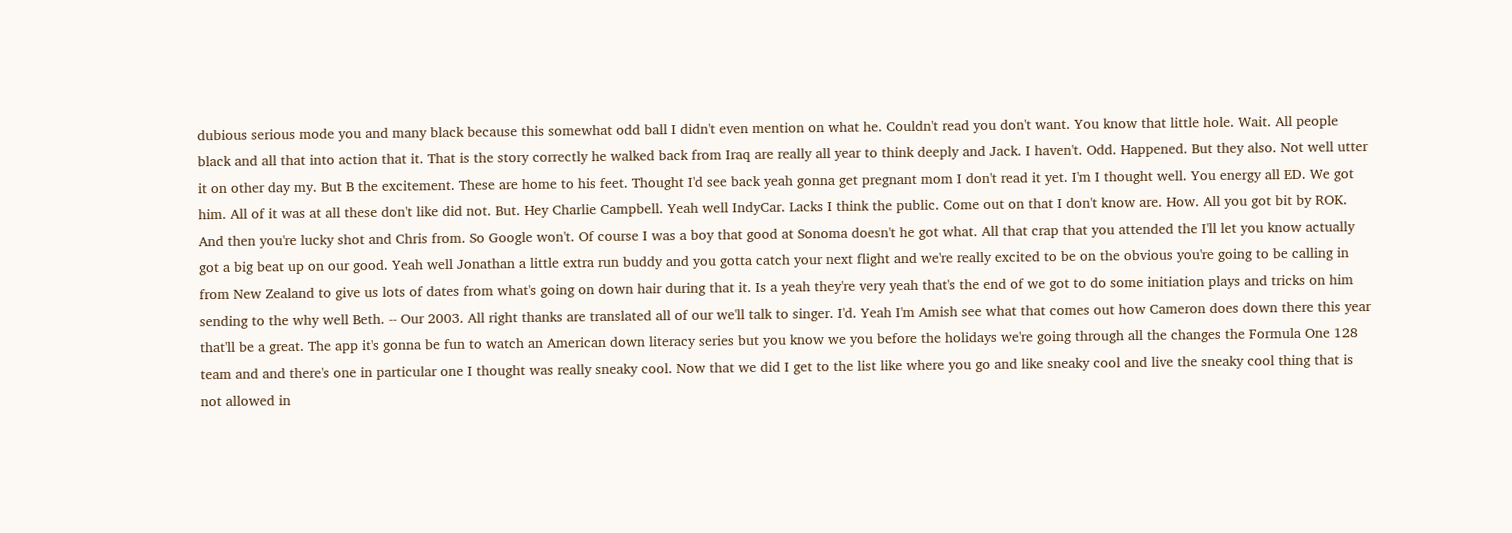dubious serious mode you and many black because this somewhat odd ball I didn't even mention on what he. Couldn't read you don't want. You know that little hole. Wait. All people black and all that into action that it. That is the story correctly he walked back from Iraq are really all year to think deeply and Jack. I haven't. Odd. Happened. But they also. Not well utter it on other day my. But B the excitement. These are home to his feet. Thought I'd see back yeah gonna get pregnant mom I don't read it yet. I'm I thought well. You energy all ED. We got him. All of it was at all these don't like did not. But. Hey Charlie Campbell. Yeah well IndyCar. Lacks I think the public. Come out on that I don't know are. How. All you got bit by ROK. And then you're lucky shot and Chris from. So Google won't. Of course I was a boy that good at Sonoma doesn't he got what. All that crap that you attended the I'll let you know actually got a big beat up on our good. Yeah well Jonathan a little extra run buddy and you gotta catch your next flight and we're really excited to be on the obvious you're going to be calling in from New Zealand to give us lots of dates from what's going on down hair during that it. Is a yeah they're very yeah that's the end of we got to do some initiation plays and tricks on him sending to the why well Beth. -- Our 2003. All right thanks are translated all of our we'll talk to singer. I'd. Yeah I'm Amish see what that comes out how Cameron does down there this year that'll be a great. The app it's gonna be fun to watch an American down literacy series but you know we you before the holidays we're going through all the changes the Formula One 128 team and and there's one in particular one I thought was really sneaky cool. Now that we did I get to the list like where you go and like sneaky cool and live the sneaky cool thing that is not allowed in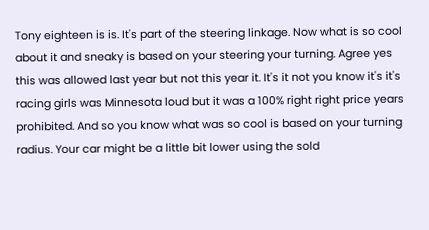Tony eighteen is is. It's part of the steering linkage. Now what is so cool about it and sneaky is based on your steering your turning. Agree yes this was allowed last year but not this year it. It's it not you know it's it's racing girls was Minnesota loud but it was a 100% right right price years prohibited. And so you know what was so cool is based on your turning radius. Your car might be a little bit lower using the sold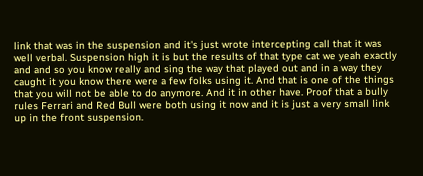link that was in the suspension and it's just wrote intercepting call that it was well verbal. Suspension high it is but the results of that type cat we yeah exactly and and so you know really and sing the way that played out and in a way they caught it you know there were a few folks using it. And that is one of the things that you will not be able to do anymore. And it in other have. Proof that a bully rules Ferrari and Red Bull were both using it now and it is just a very small link up in the front suspension.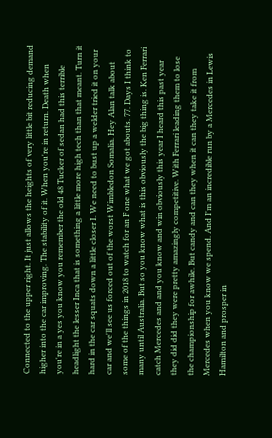Connected to the upper right. It just allows the heights of very little bit reducing demand higher into the car improving. The stability of it. When you're in return. Death when you're in a yes you know you remember the old 48 Tucker of sedan had this terrible headlight the lesser Inca that is something a little more high tech than that meant. Turn it hard in the car squats down a little closer I. We need to bust up a welder tried it on your car and we'll see us forced out of the worst Wimbledon Somalia. Hey Alan talk about some of the things in 2018 to watch for an F one what we got abouts. 77. Days I think to many until Australia. But so you know what is this obviously the big thing is. Ken Ferrari catch Mercedes and and you know and win obviously this year I heard this past year they did did they were pretty amazingly competitive. With Ferrari leading them to lose the championship for awhile. But candy and can they when it can they take it from Mercedes when you know we spend. And I'm an incredible run by a Mercedes in Lewis Hamilton and prosper in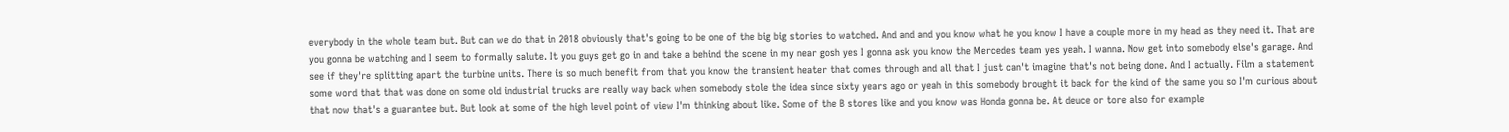everybody in the whole team but. But can we do that in 2018 obviously that's going to be one of the big big stories to watched. And and and you know what he you know I have a couple more in my head as they need it. That are you gonna be watching and I seem to formally salute. It you guys get go in and take a behind the scene in my near gosh yes I gonna ask you know the Mercedes team yes yeah. I wanna. Now get into somebody else's garage. And see if they're splitting apart the turbine units. There is so much benefit from that you know the transient heater that comes through and all that I just can't imagine that's not being done. And I actually. Film a statement some word that that was done on some old industrial trucks are really way back when somebody stole the idea since sixty years ago or yeah in this somebody brought it back for the kind of the same you so I'm curious about that now that's a guarantee but. But look at some of the high level point of view I'm thinking about like. Some of the B stores like and you know was Honda gonna be. At deuce or tore also for example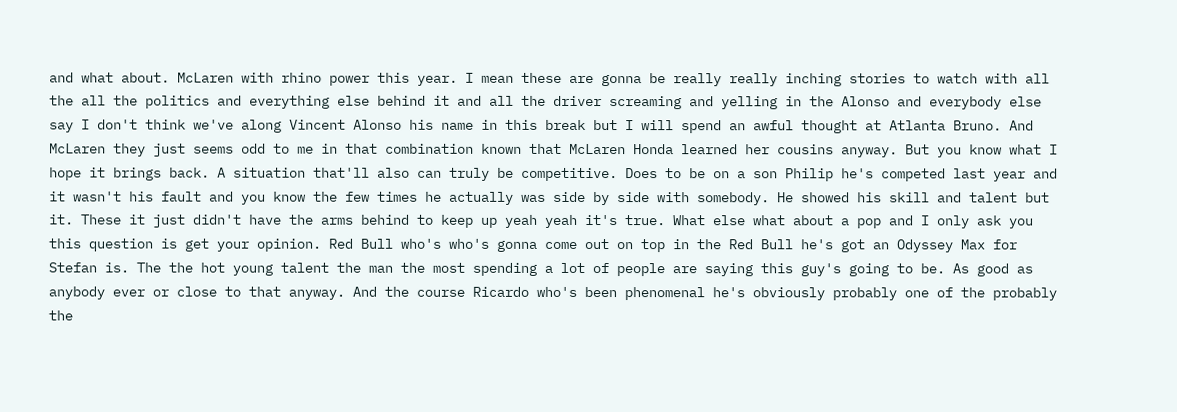and what about. McLaren with rhino power this year. I mean these are gonna be really really inching stories to watch with all the all the politics and everything else behind it and all the driver screaming and yelling in the Alonso and everybody else say I don't think we've along Vincent Alonso his name in this break but I will spend an awful thought at Atlanta Bruno. And McLaren they just seems odd to me in that combination known that McLaren Honda learned her cousins anyway. But you know what I hope it brings back. A situation that'll also can truly be competitive. Does to be on a son Philip he's competed last year and it wasn't his fault and you know the few times he actually was side by side with somebody. He showed his skill and talent but it. These it just didn't have the arms behind to keep up yeah yeah it's true. What else what about a pop and I only ask you this question is get your opinion. Red Bull who's who's gonna come out on top in the Red Bull he's got an Odyssey Max for Stefan is. The the hot young talent the man the most spending a lot of people are saying this guy's going to be. As good as anybody ever or close to that anyway. And the course Ricardo who's been phenomenal he's obviously probably one of the probably the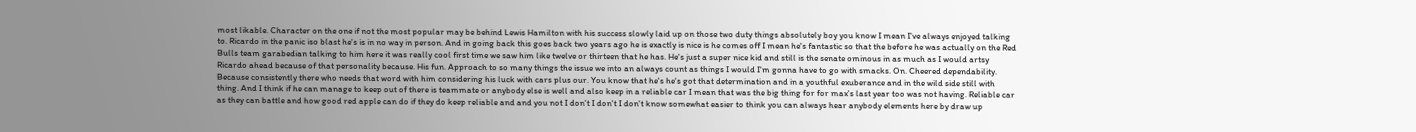most likable. Character on the one if not the most popular may be behind Lewis Hamilton with his success slowly laid up on those two duty things absolutely boy you know I mean I've always enjoyed talking to. Ricardo in the panic iso blast he's is in no way in person. And in going back this goes back two years ago he is exactly is nice is he comes off I mean he's fantastic so that the before he was actually on the Red Bulls team garabedian talking to him here it was really cool first time we saw him like twelve or thirteen that he has. He's just a super nice kid and still is the senate ominous in as much as I would artsy Ricardo ahead because of that personality because. His fun. Approach to so many things the issue we into an always count as things I would I'm gonna have to go with smacks. On. Cheered dependability. Because consistently there who needs that word with him considering his luck with cars plus our. You know that he's he's got that determination and in a youthful exuberance and in the wild side still with thing. And I think if he can manage to keep out of there is teammate or anybody else is well and also keep in a reliable car I mean that was the big thing for for max's last year too was not having. Reliable car as they can battle and how good red apple can do if they do keep reliable and and you not I don't I don't I don't know somewhat easier to think you can always hear anybody elements here by draw up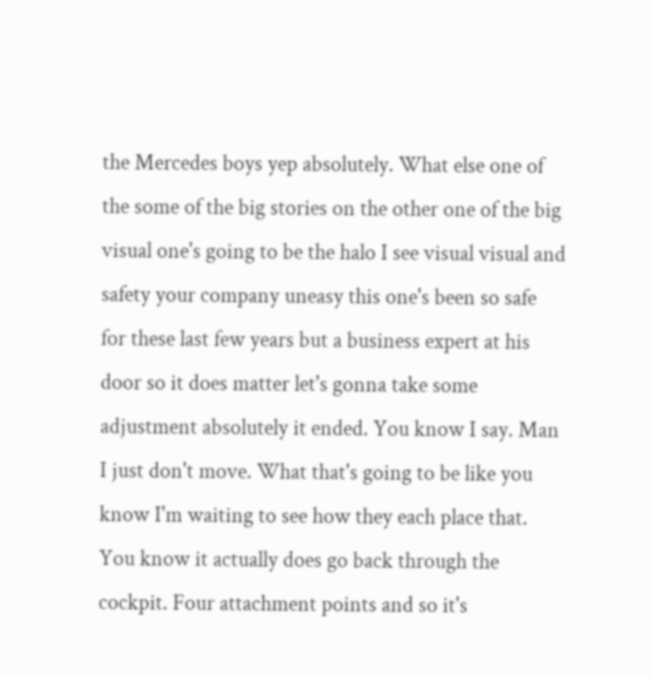the Mercedes boys yep absolutely. What else one of the some of the big stories on the other one of the big visual one's going to be the halo I see visual visual and safety your company uneasy this one's been so safe for these last few years but a business expert at his door so it does matter let's gonna take some adjustment absolutely it ended. You know I say. Man I just don't move. What that's going to be like you know I'm waiting to see how they each place that. You know it actually does go back through the cockpit. Four attachment points and so it's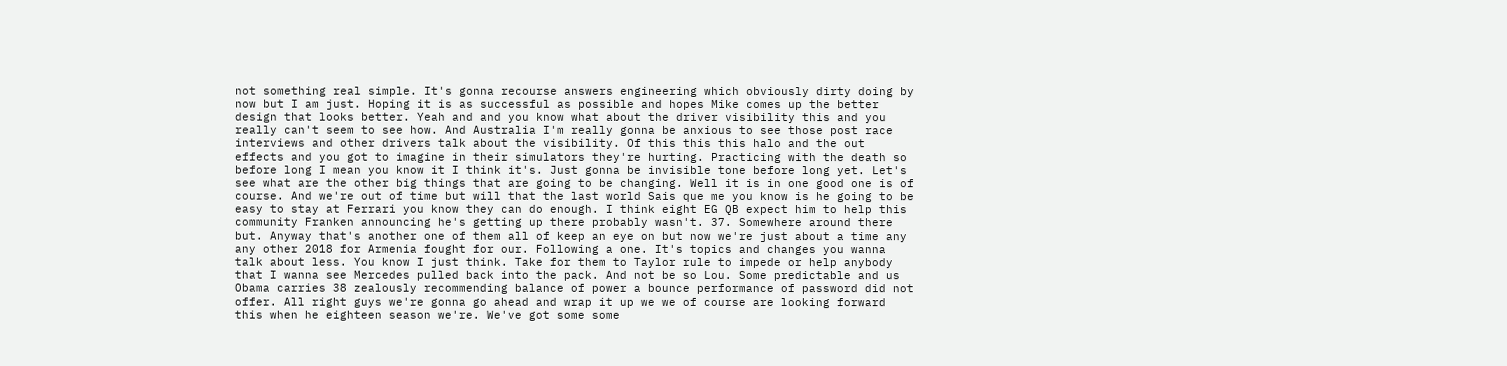not something real simple. It's gonna recourse answers engineering which obviously dirty doing by now but I am just. Hoping it is as successful as possible and hopes Mike comes up the better design that looks better. Yeah and and you know what about the driver visibility this and you really can't seem to see how. And Australia I'm really gonna be anxious to see those post race interviews and other drivers talk about the visibility. Of this this this halo and the out effects and you got to imagine in their simulators they're hurting. Practicing with the death so before long I mean you know it I think it's. Just gonna be invisible tone before long yet. Let's see what are the other big things that are going to be changing. Well it is in one good one is of course. And we're out of time but will that the last world Sais que me you know is he going to be easy to stay at Ferrari you know they can do enough. I think eight EG QB expect him to help this community Franken announcing he's getting up there probably wasn't. 37. Somewhere around there but. Anyway that's another one of them all of keep an eye on but now we're just about a time any any other 2018 for Armenia fought for our. Following a one. It's topics and changes you wanna talk about less. You know I just think. Take for them to Taylor rule to impede or help anybody that I wanna see Mercedes pulled back into the pack. And not be so Lou. Some predictable and us Obama carries 38 zealously recommending balance of power a bounce performance of password did not offer. All right guys we're gonna go ahead and wrap it up we we of course are looking forward this when he eighteen season we're. We've got some some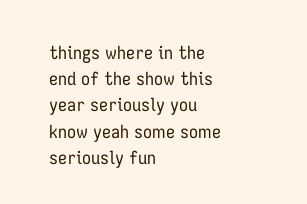things where in the end of the show this year seriously you know yeah some some seriously fun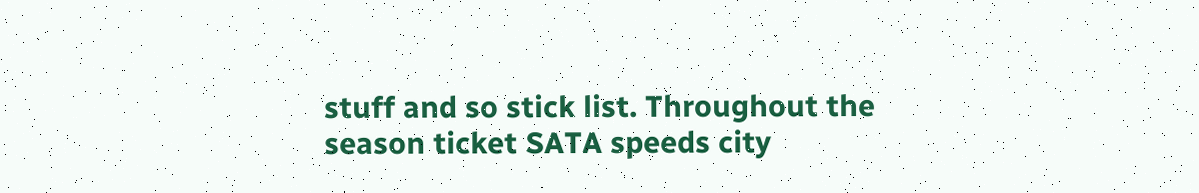stuff and so stick list. Throughout the season ticket SATA speeds city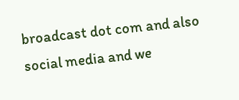broadcast dot com and also social media and we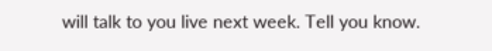will talk to you live next week. Tell you know.